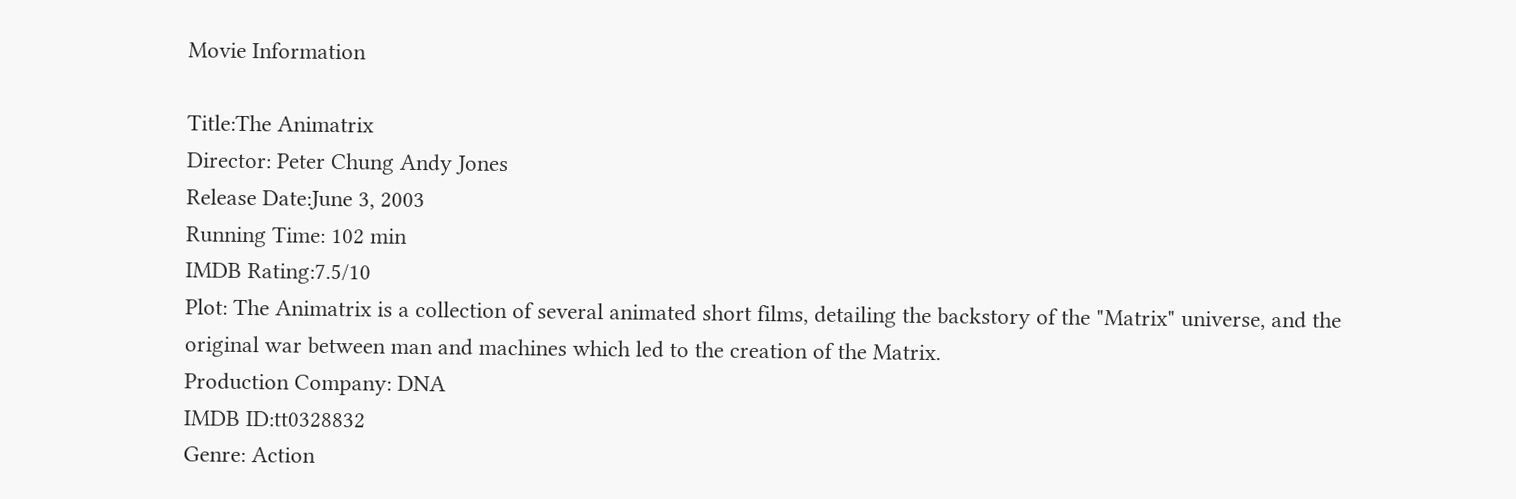Movie Information

Title:The Animatrix
Director: Peter Chung Andy Jones
Release Date:June 3, 2003
Running Time: 102 min
IMDB Rating:7.5/10
Plot: The Animatrix is a collection of several animated short films, detailing the backstory of the "Matrix" universe, and the original war between man and machines which led to the creation of the Matrix.
Production Company: DNA
IMDB ID:tt0328832
Genre: Action